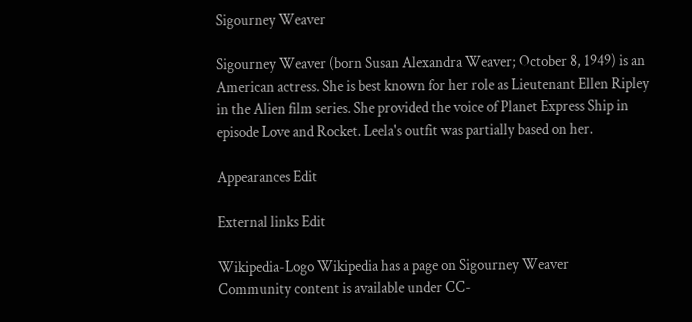Sigourney Weaver

Sigourney Weaver (born Susan Alexandra Weaver; October 8, 1949) is an American actress. She is best known for her role as Lieutenant Ellen Ripley in the Alien film series. She provided the voice of Planet Express Ship in episode Love and Rocket. Leela's outfit was partially based on her.

Appearances Edit

External links Edit

Wikipedia-Logo Wikipedia has a page on Sigourney Weaver
Community content is available under CC-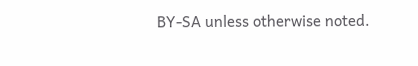BY-SA unless otherwise noted.